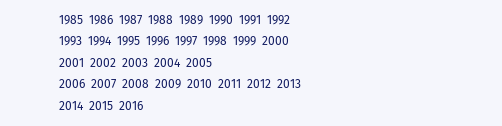1985  1986  1987  1988  1989  1990  1991  1992  1993  1994  1995  1996  1997  1998  1999  2000  2001  2002  2003  2004  2005
2006  2007  2008  2009  2010  2011  2012  2013  2014  2015  2016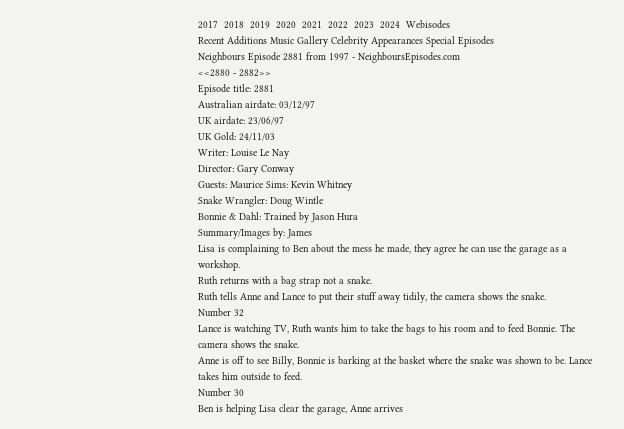2017  2018  2019  2020  2021  2022  2023  2024  Webisodes
Recent Additions Music Gallery Celebrity Appearances Special Episodes
Neighbours Episode 2881 from 1997 - NeighboursEpisodes.com
<<2880 - 2882>>
Episode title: 2881
Australian airdate: 03/12/97
UK airdate: 23/06/97
UK Gold: 24/11/03
Writer: Louise Le Nay
Director: Gary Conway
Guests: Maurice Sims: Kevin Whitney
Snake Wrangler: Doug Wintle
Bonnie & Dahl: Trained by Jason Hura
Summary/Images by: James
Lisa is complaining to Ben about the mess he made, they agree he can use the garage as a workshop.
Ruth returns with a bag strap not a snake.
Ruth tells Anne and Lance to put their stuff away tidily, the camera shows the snake.
Number 32
Lance is watching TV, Ruth wants him to take the bags to his room and to feed Bonnie. The camera shows the snake.
Anne is off to see Billy, Bonnie is barking at the basket where the snake was shown to be. Lance takes him outside to feed.
Number 30
Ben is helping Lisa clear the garage, Anne arrives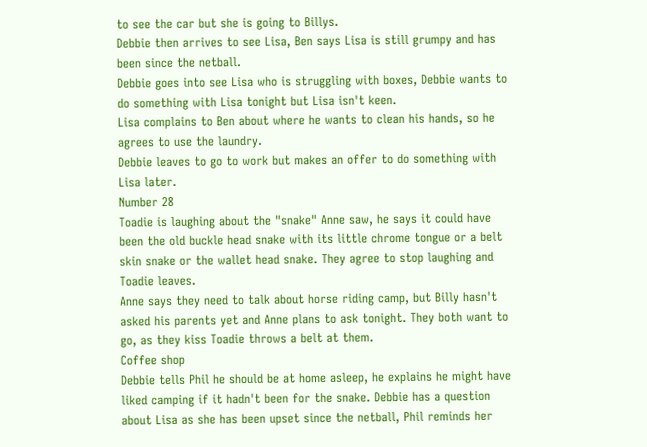to see the car but she is going to Billys.
Debbie then arrives to see Lisa, Ben says Lisa is still grumpy and has been since the netball.
Debbie goes into see Lisa who is struggling with boxes, Debbie wants to do something with Lisa tonight but Lisa isn't keen.
Lisa complains to Ben about where he wants to clean his hands, so he agrees to use the laundry.
Debbie leaves to go to work but makes an offer to do something with Lisa later.
Number 28
Toadie is laughing about the "snake" Anne saw, he says it could have been the old buckle head snake with its little chrome tongue or a belt skin snake or the wallet head snake. They agree to stop laughing and Toadie leaves.
Anne says they need to talk about horse riding camp, but Billy hasn't asked his parents yet and Anne plans to ask tonight. They both want to go, as they kiss Toadie throws a belt at them.
Coffee shop
Debbie tells Phil he should be at home asleep, he explains he might have liked camping if it hadn't been for the snake. Debbie has a question about Lisa as she has been upset since the netball, Phil reminds her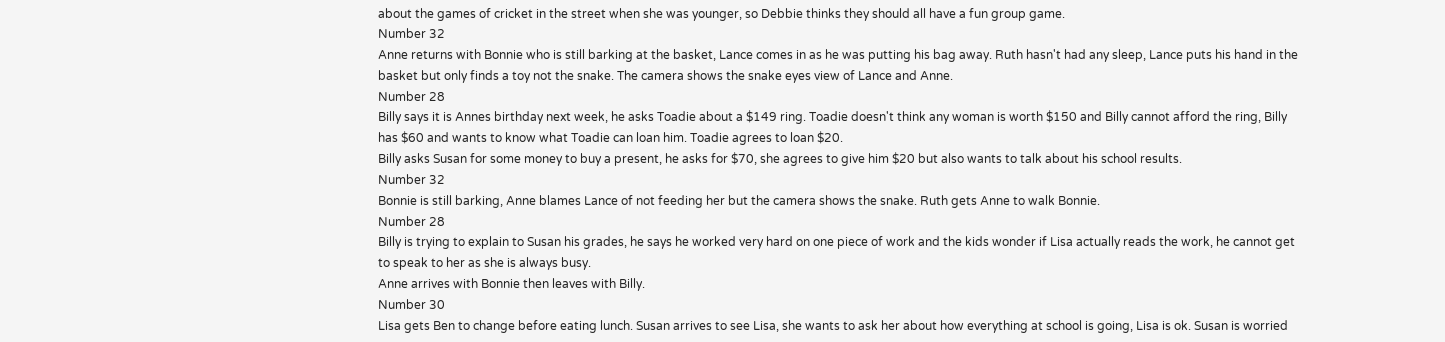about the games of cricket in the street when she was younger, so Debbie thinks they should all have a fun group game.
Number 32
Anne returns with Bonnie who is still barking at the basket, Lance comes in as he was putting his bag away. Ruth hasn't had any sleep, Lance puts his hand in the basket but only finds a toy not the snake. The camera shows the snake eyes view of Lance and Anne.
Number 28
Billy says it is Annes birthday next week, he asks Toadie about a $149 ring. Toadie doesn't think any woman is worth $150 and Billy cannot afford the ring, Billy has $60 and wants to know what Toadie can loan him. Toadie agrees to loan $20.
Billy asks Susan for some money to buy a present, he asks for $70, she agrees to give him $20 but also wants to talk about his school results.
Number 32
Bonnie is still barking, Anne blames Lance of not feeding her but the camera shows the snake. Ruth gets Anne to walk Bonnie.
Number 28
Billy is trying to explain to Susan his grades, he says he worked very hard on one piece of work and the kids wonder if Lisa actually reads the work, he cannot get to speak to her as she is always busy.
Anne arrives with Bonnie then leaves with Billy.
Number 30
Lisa gets Ben to change before eating lunch. Susan arrives to see Lisa, she wants to ask her about how everything at school is going, Lisa is ok. Susan is worried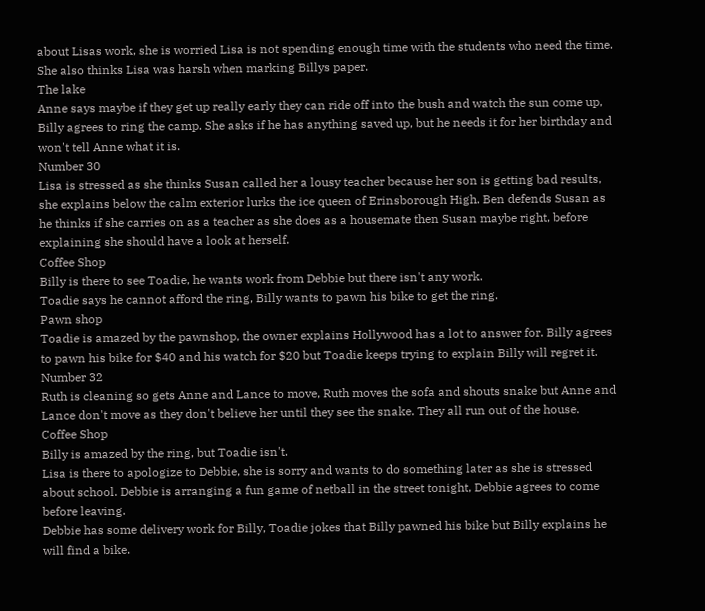about Lisas work, she is worried Lisa is not spending enough time with the students who need the time. She also thinks Lisa was harsh when marking Billys paper.
The lake
Anne says maybe if they get up really early they can ride off into the bush and watch the sun come up, Billy agrees to ring the camp. She asks if he has anything saved up, but he needs it for her birthday and won't tell Anne what it is.
Number 30
Lisa is stressed as she thinks Susan called her a lousy teacher because her son is getting bad results, she explains below the calm exterior lurks the ice queen of Erinsborough High. Ben defends Susan as he thinks if she carries on as a teacher as she does as a housemate then Susan maybe right, before explaining she should have a look at herself.
Coffee Shop
Billy is there to see Toadie, he wants work from Debbie but there isn't any work.
Toadie says he cannot afford the ring, Billy wants to pawn his bike to get the ring.
Pawn shop
Toadie is amazed by the pawnshop, the owner explains Hollywood has a lot to answer for. Billy agrees to pawn his bike for $40 and his watch for $20 but Toadie keeps trying to explain Billy will regret it.
Number 32
Ruth is cleaning so gets Anne and Lance to move, Ruth moves the sofa and shouts snake but Anne and Lance don't move as they don't believe her until they see the snake. They all run out of the house.
Coffee Shop
Billy is amazed by the ring, but Toadie isn't.
Lisa is there to apologize to Debbie, she is sorry and wants to do something later as she is stressed about school. Debbie is arranging a fun game of netball in the street tonight, Debbie agrees to come before leaving.
Debbie has some delivery work for Billy, Toadie jokes that Billy pawned his bike but Billy explains he will find a bike.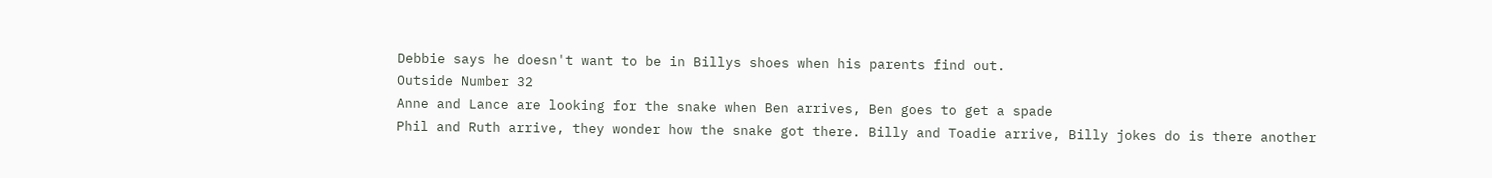Debbie says he doesn't want to be in Billys shoes when his parents find out.
Outside Number 32
Anne and Lance are looking for the snake when Ben arrives, Ben goes to get a spade
Phil and Ruth arrive, they wonder how the snake got there. Billy and Toadie arrive, Billy jokes do is there another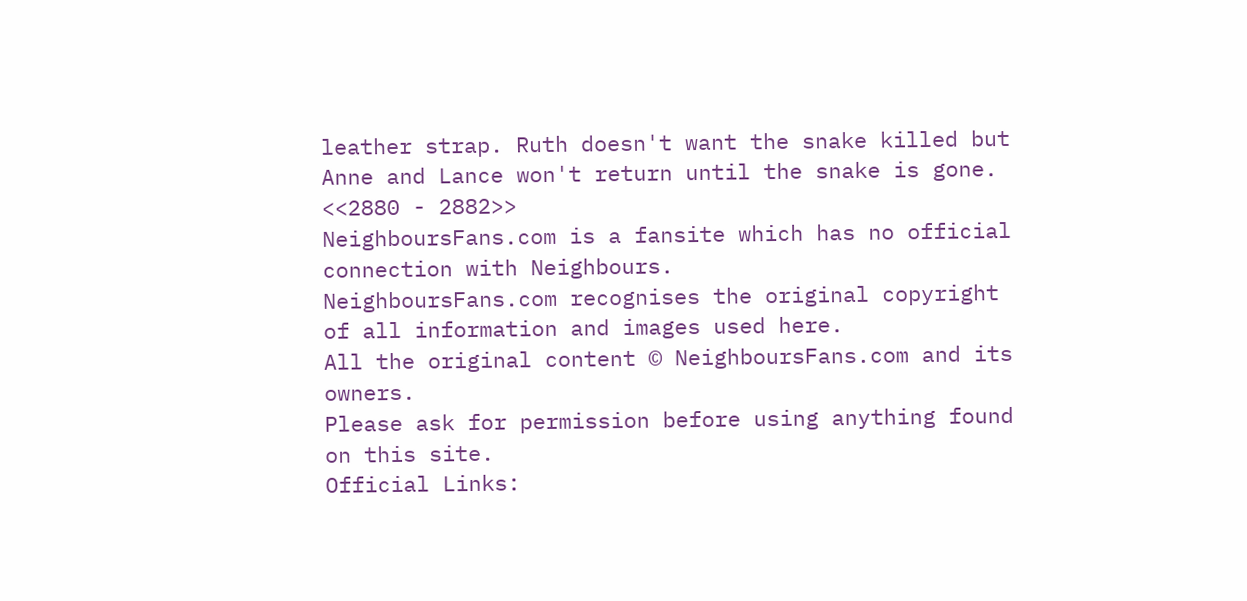leather strap. Ruth doesn't want the snake killed but Anne and Lance won't return until the snake is gone.
<<2880 - 2882>>
NeighboursFans.com is a fansite which has no official connection with Neighbours.
NeighboursFans.com recognises the original copyright of all information and images used here.
All the original content © NeighboursFans.com and its owners.
Please ask for permission before using anything found on this site.
Official Links: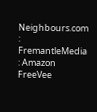Neighbours.com : FremantleMedia : Amazon FreeVee